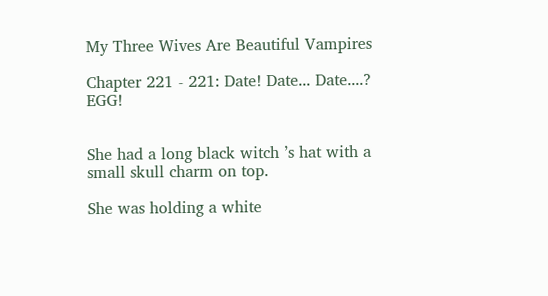My Three Wives Are Beautiful Vampires

Chapter 221 - 221: Date! Date... Date....? EGG!


She had a long black witch ’s hat with a small skull charm on top.

She was holding a white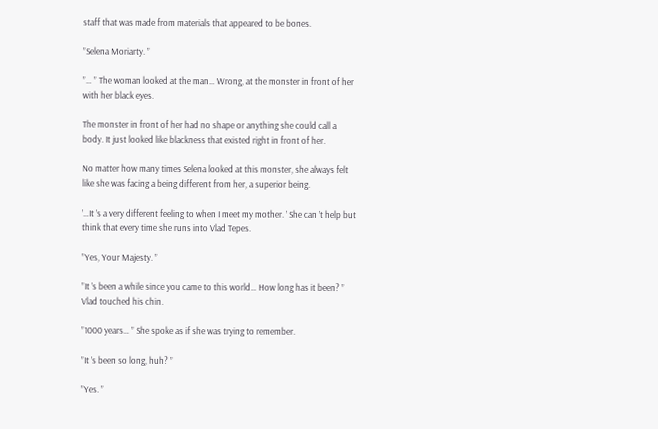staff that was made from materials that appeared to be bones.

”Selena Moriarty. ”

”… ” The woman looked at the man… Wrong, at the monster in front of her with her black eyes.

The monster in front of her had no shape or anything she could call a body. It just looked like blackness that existed right in front of her.

No matter how many times Selena looked at this monster, she always felt like she was facing a being different from her, a superior being.

’…It ’s a very different feeling to when I meet my mother. ’ She can ’t help but think that every time she runs into Vlad Tepes.

”Yes, Your Majesty. ”

”It ’s been a while since you came to this world… How long has it been? ” Vlad touched his chin.

”1000 years… ” She spoke as if she was trying to remember.

”It ’s been so long, huh? ”

”Yes. ”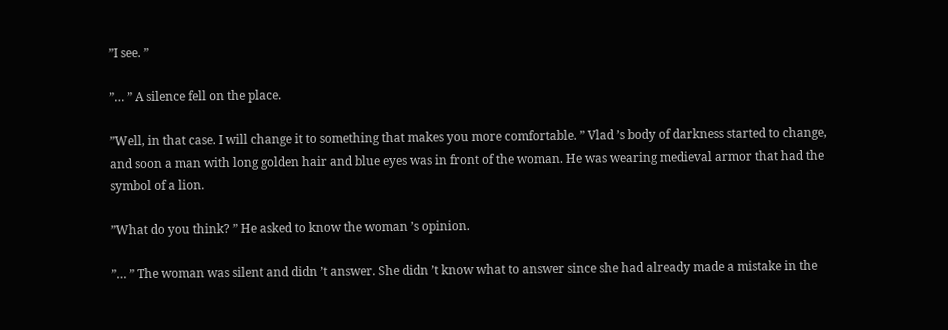”I see. ”

”… ” A silence fell on the place.

”Well, in that case. I will change it to something that makes you more comfortable. ” Vlad ’s body of darkness started to change, and soon a man with long golden hair and blue eyes was in front of the woman. He was wearing medieval armor that had the symbol of a lion.

”What do you think? ” He asked to know the woman ’s opinion.

”… ” The woman was silent and didn ’t answer. She didn ’t know what to answer since she had already made a mistake in the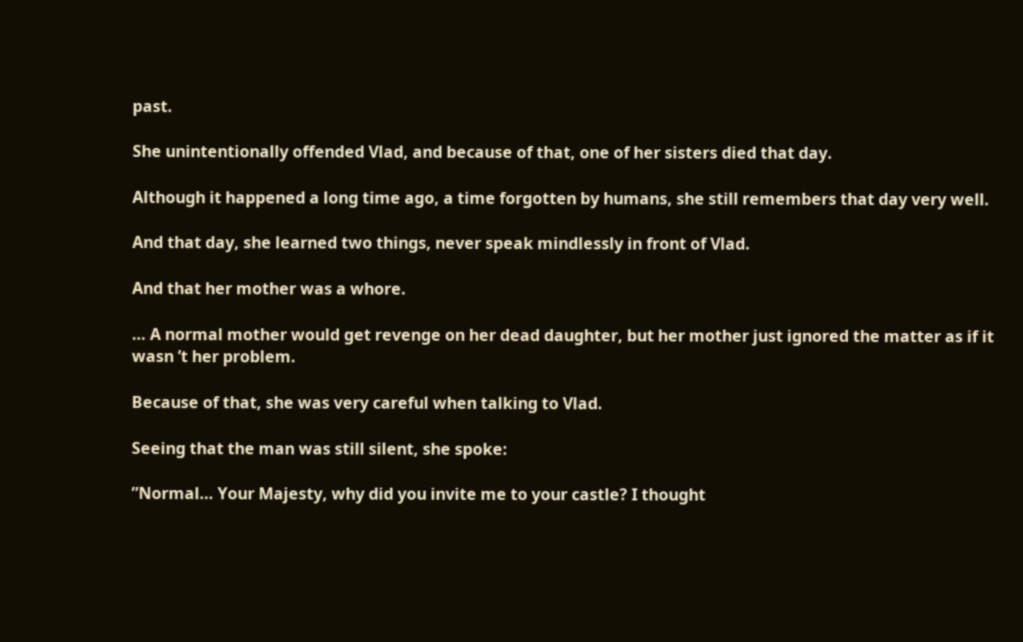past.

She unintentionally offended Vlad, and because of that, one of her sisters died that day.

Although it happened a long time ago, a time forgotten by humans, she still remembers that day very well.

And that day, she learned two things, never speak mindlessly in front of Vlad.

And that her mother was a whore.

… A normal mother would get revenge on her dead daughter, but her mother just ignored the matter as if it wasn ’t her problem.

Because of that, she was very careful when talking to Vlad.

Seeing that the man was still silent, she spoke:

”Normal… Your Majesty, why did you invite me to your castle? I thought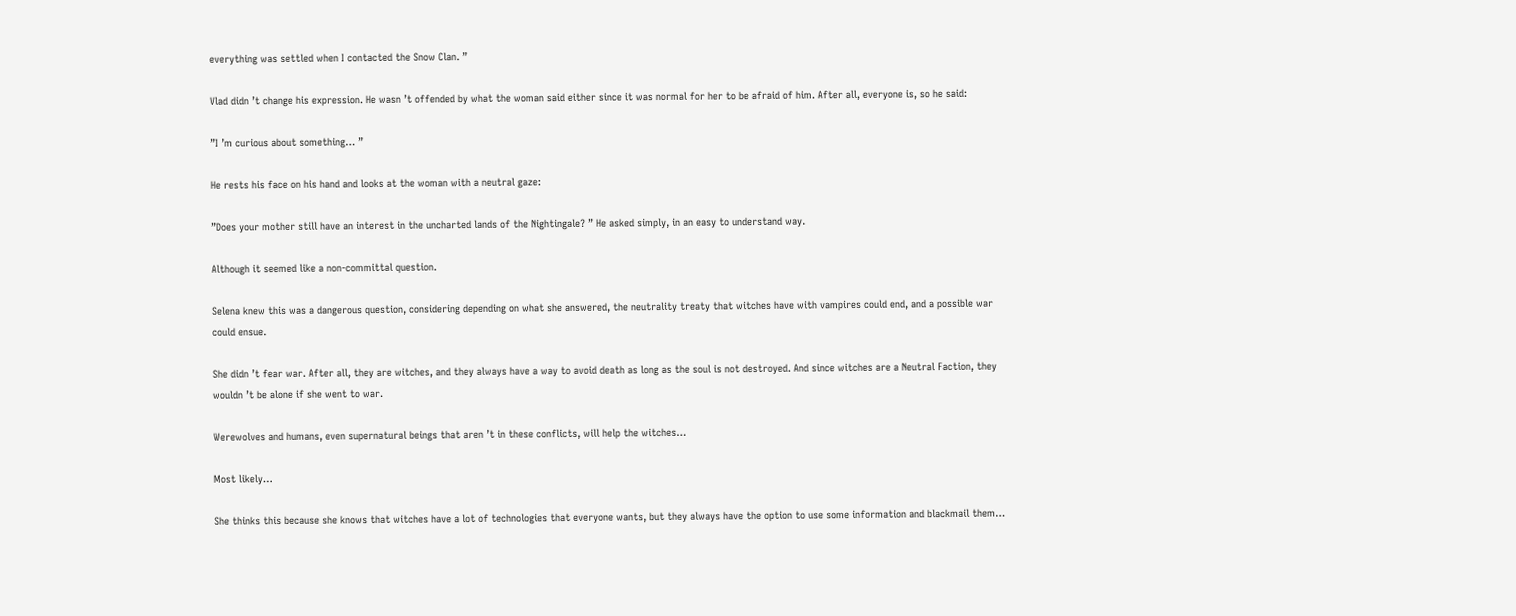everything was settled when I contacted the Snow Clan. ”

Vlad didn ’t change his expression. He wasn ’t offended by what the woman said either since it was normal for her to be afraid of him. After all, everyone is, so he said:

”I ’m curious about something… ”

He rests his face on his hand and looks at the woman with a neutral gaze:

”Does your mother still have an interest in the uncharted lands of the Nightingale? ” He asked simply, in an easy to understand way.

Although it seemed like a non-committal question.

Selena knew this was a dangerous question, considering depending on what she answered, the neutrality treaty that witches have with vampires could end, and a possible war could ensue.

She didn ’t fear war. After all, they are witches, and they always have a way to avoid death as long as the soul is not destroyed. And since witches are a Neutral Faction, they wouldn ’t be alone if she went to war.

Werewolves and humans, even supernatural beings that aren ’t in these conflicts, will help the witches…

Most likely…

She thinks this because she knows that witches have a lot of technologies that everyone wants, but they always have the option to use some information and blackmail them…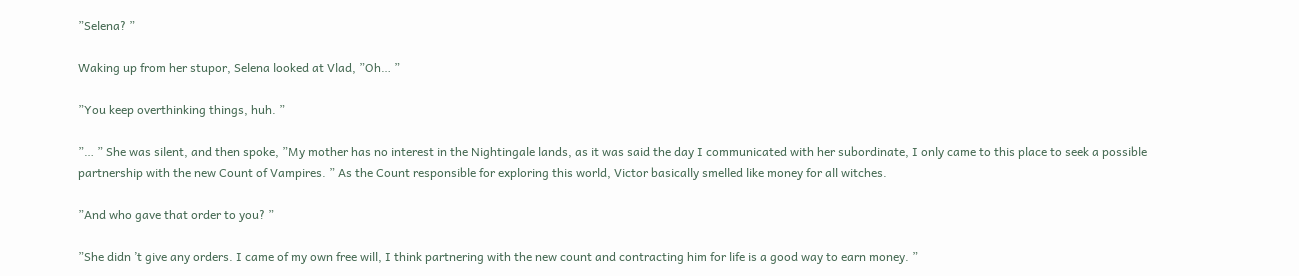”Selena? ”

Waking up from her stupor, Selena looked at Vlad, ”Oh… ”

”You keep overthinking things, huh. ”

”… ” She was silent, and then spoke, ”My mother has no interest in the Nightingale lands, as it was said the day I communicated with her subordinate, I only came to this place to seek a possible partnership with the new Count of Vampires. ” As the Count responsible for exploring this world, Victor basically smelled like money for all witches.

”And who gave that order to you? ”

”She didn ’t give any orders. I came of my own free will, I think partnering with the new count and contracting him for life is a good way to earn money. ”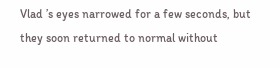Vlad ’s eyes narrowed for a few seconds, but they soon returned to normal without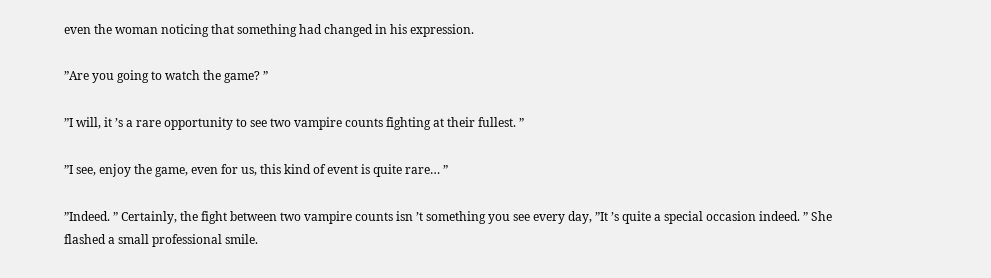even the woman noticing that something had changed in his expression.

”Are you going to watch the game? ”

”I will, it ’s a rare opportunity to see two vampire counts fighting at their fullest. ”

”I see, enjoy the game, even for us, this kind of event is quite rare… ”

”Indeed. ” Certainly, the fight between two vampire counts isn ’t something you see every day, ”It ’s quite a special occasion indeed. ” She flashed a small professional smile.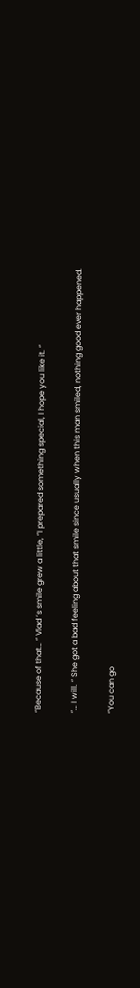”Because of that… ” Vlad ’s smile grew a little, ”I prepared something special, I hope you like it. ”

”… I will. ” She got a bad feeling about that smile since usually when this man smiled, nothing good ever happened.

”You can go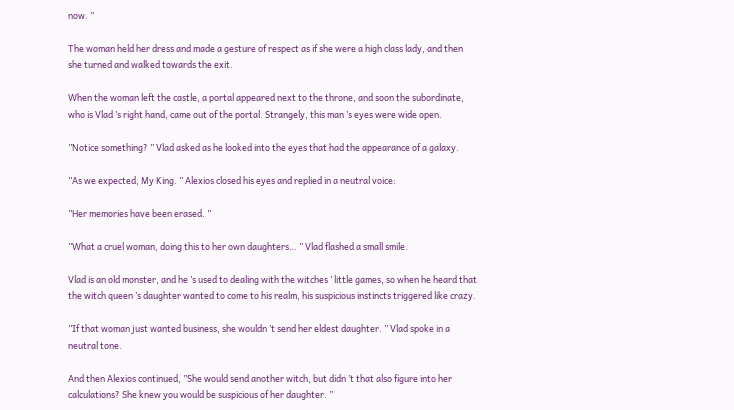now. ”

The woman held her dress and made a gesture of respect as if she were a high class lady, and then she turned and walked towards the exit.

When the woman left the castle, a portal appeared next to the throne, and soon the subordinate, who is Vlad ’s right hand, came out of the portal. Strangely, this man ’s eyes were wide open.

”Notice something? ” Vlad asked as he looked into the eyes that had the appearance of a galaxy.

”As we expected, My King. ” Alexios closed his eyes and replied in a neutral voice:

”Her memories have been erased. ”

”What a cruel woman, doing this to her own daughters… ” Vlad flashed a small smile.

Vlad is an old monster, and he ’s used to dealing with the witches ’ little games, so when he heard that the witch queen ’s daughter wanted to come to his realm, his suspicious instincts triggered like crazy.

”If that woman just wanted business, she wouldn ’t send her eldest daughter. ” Vlad spoke in a neutral tone.

And then Alexios continued, ”She would send another witch, but didn ’t that also figure into her calculations? She knew you would be suspicious of her daughter. ”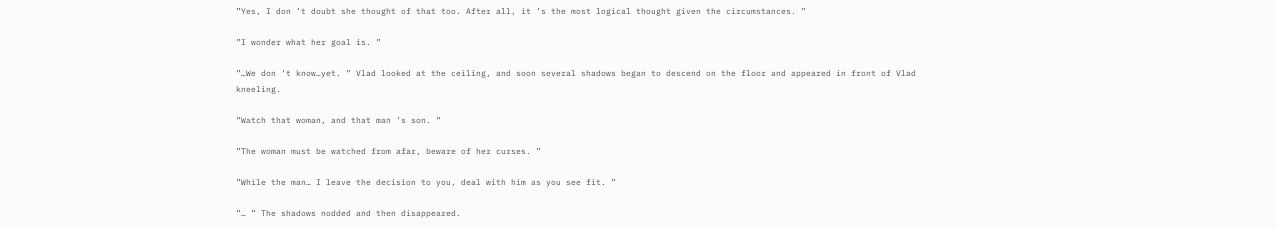”Yes, I don ’t doubt she thought of that too. After all, it ’s the most logical thought given the circumstances. ”

”I wonder what her goal is. ”

”…We don ’t know…yet. ” Vlad looked at the ceiling, and soon several shadows began to descend on the floor and appeared in front of Vlad kneeling.

”Watch that woman, and that man ’s son. ”

”The woman must be watched from afar, beware of her curses. ”

”While the man… I leave the decision to you, deal with him as you see fit. ”

”… ” The shadows nodded and then disappeared.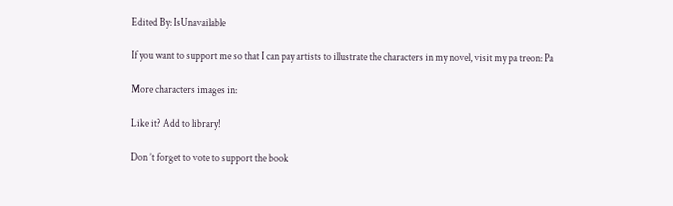Edited By: IsUnavailable

If you want to support me so that I can pay artists to illustrate the characters in my novel, visit my pa treon: Pa

More characters images in:

Like it? Add to library!

Don ’t forget to vote to support the book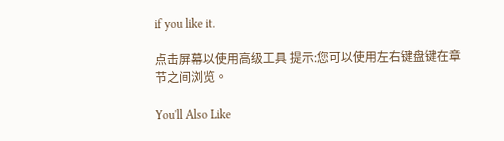if you like it.

点击屏幕以使用高级工具 提示:您可以使用左右键盘键在章节之间浏览。

You'll Also Like